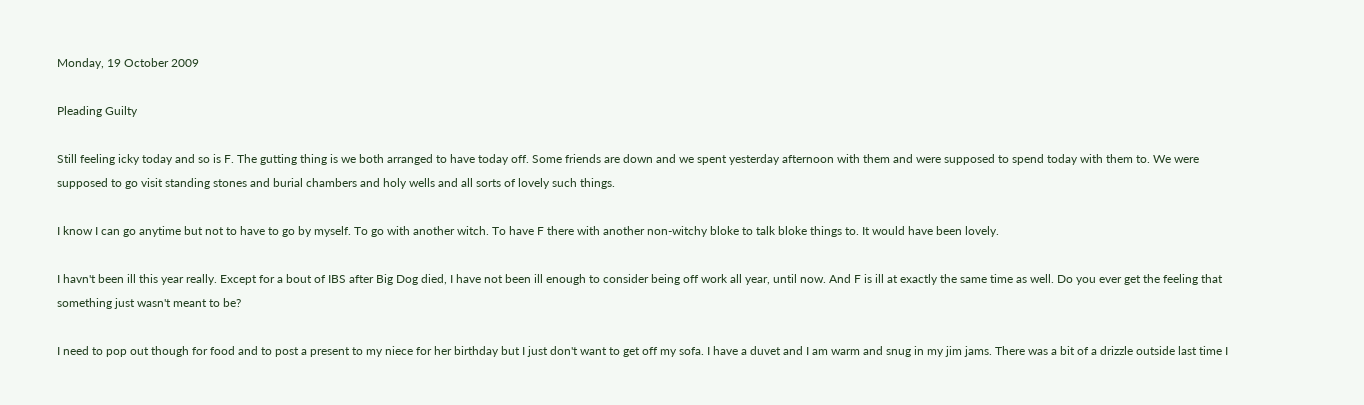Monday, 19 October 2009

Pleading Guilty

Still feeling icky today and so is F. The gutting thing is we both arranged to have today off. Some friends are down and we spent yesterday afternoon with them and were supposed to spend today with them to. We were supposed to go visit standing stones and burial chambers and holy wells and all sorts of lovely such things.

I know I can go anytime but not to have to go by myself. To go with another witch. To have F there with another non-witchy bloke to talk bloke things to. It would have been lovely.

I havn't been ill this year really. Except for a bout of IBS after Big Dog died, I have not been ill enough to consider being off work all year, until now. And F is ill at exactly the same time as well. Do you ever get the feeling that something just wasn't meant to be?

I need to pop out though for food and to post a present to my niece for her birthday but I just don't want to get off my sofa. I have a duvet and I am warm and snug in my jim jams. There was a bit of a drizzle outside last time I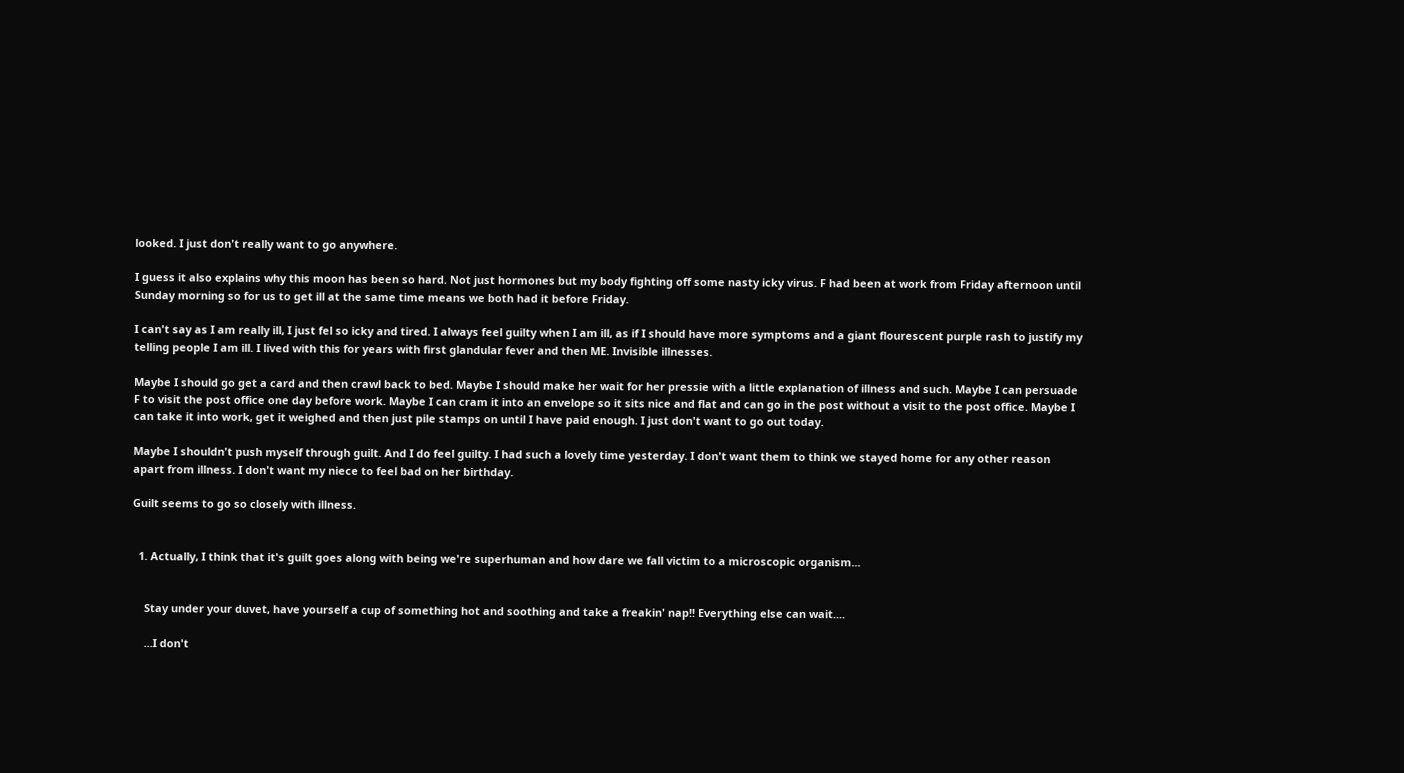looked. I just don't really want to go anywhere.

I guess it also explains why this moon has been so hard. Not just hormones but my body fighting off some nasty icky virus. F had been at work from Friday afternoon until Sunday morning so for us to get ill at the same time means we both had it before Friday.

I can't say as I am really ill, I just fel so icky and tired. I always feel guilty when I am ill, as if I should have more symptoms and a giant flourescent purple rash to justify my telling people I am ill. I lived with this for years with first glandular fever and then ME. Invisible illnesses.

Maybe I should go get a card and then crawl back to bed. Maybe I should make her wait for her pressie with a little explanation of illness and such. Maybe I can persuade F to visit the post office one day before work. Maybe I can cram it into an envelope so it sits nice and flat and can go in the post without a visit to the post office. Maybe I can take it into work, get it weighed and then just pile stamps on until I have paid enough. I just don't want to go out today.

Maybe I shouldn't push myself through guilt. And I do feel guilty. I had such a lovely time yesterday. I don't want them to think we stayed home for any other reason apart from illness. I don't want my niece to feel bad on her birthday.

Guilt seems to go so closely with illness.


  1. Actually, I think that it's guilt goes along with being we're superhuman and how dare we fall victim to a microscopic organism...


    Stay under your duvet, have yourself a cup of something hot and soothing and take a freakin' nap!! Everything else can wait....

    ...I don't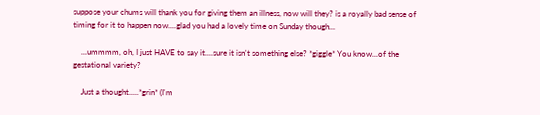suppose your chums will thank you for giving them an illness, now will they? is a royally bad sense of timing for it to happen now....glad you had a lovely time on Sunday though...

    ...ummmm, oh, I just HAVE to say it....sure it isn't something else? *giggle* You know...of the gestational variety?

    Just a thought.....*grin* (I'm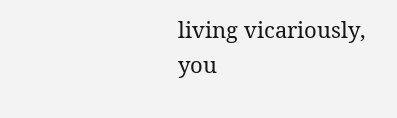living vicariously, you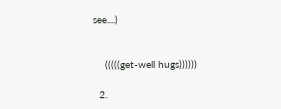see....)


    (((((get-well hugs))))))

  2.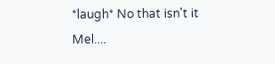*laugh* No that isn't it Mel....